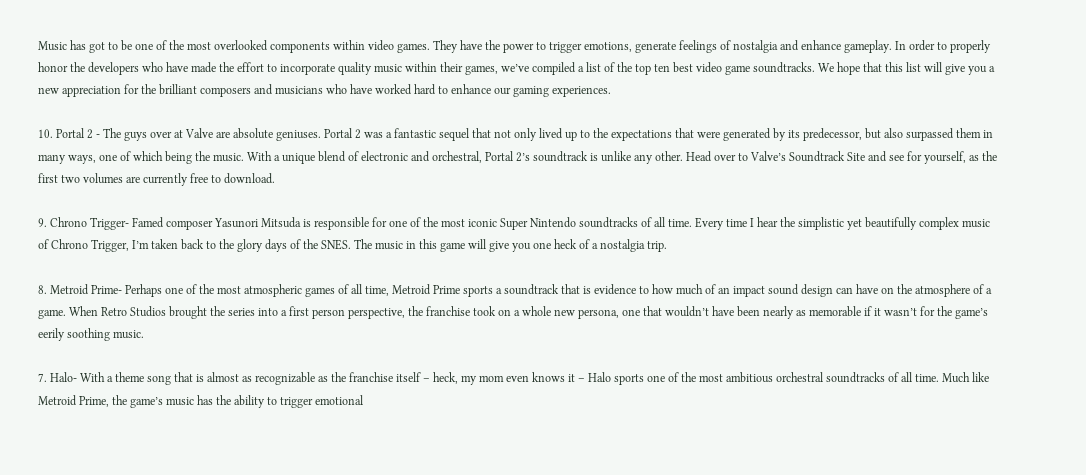Music has got to be one of the most overlooked components within video games. They have the power to trigger emotions, generate feelings of nostalgia and enhance gameplay. In order to properly honor the developers who have made the effort to incorporate quality music within their games, we’ve compiled a list of the top ten best video game soundtracks. We hope that this list will give you a new appreciation for the brilliant composers and musicians who have worked hard to enhance our gaming experiences.

10. Portal 2 - The guys over at Valve are absolute geniuses. Portal 2 was a fantastic sequel that not only lived up to the expectations that were generated by its predecessor, but also surpassed them in many ways, one of which being the music. With a unique blend of electronic and orchestral, Portal 2’s soundtrack is unlike any other. Head over to Valve’s Soundtrack Site and see for yourself, as the first two volumes are currently free to download.

9. Chrono Trigger- Famed composer Yasunori Mitsuda is responsible for one of the most iconic Super Nintendo soundtracks of all time. Every time I hear the simplistic yet beautifully complex music of Chrono Trigger, I’m taken back to the glory days of the SNES. The music in this game will give you one heck of a nostalgia trip.

8. Metroid Prime- Perhaps one of the most atmospheric games of all time, Metroid Prime sports a soundtrack that is evidence to how much of an impact sound design can have on the atmosphere of a game. When Retro Studios brought the series into a first person perspective, the franchise took on a whole new persona, one that wouldn’t have been nearly as memorable if it wasn’t for the game’s eerily soothing music.

7. Halo- With a theme song that is almost as recognizable as the franchise itself – heck, my mom even knows it – Halo sports one of the most ambitious orchestral soundtracks of all time. Much like Metroid Prime, the game’s music has the ability to trigger emotional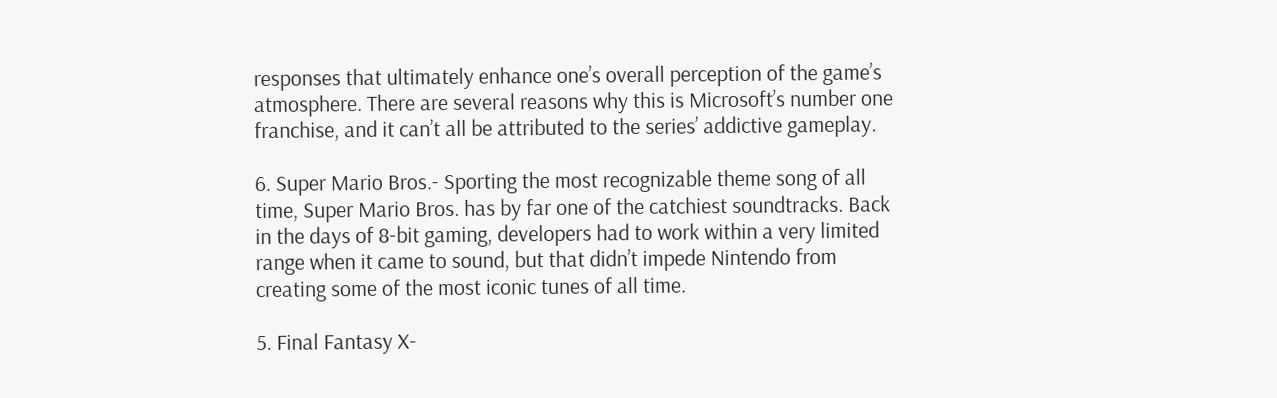responses that ultimately enhance one’s overall perception of the game’s atmosphere. There are several reasons why this is Microsoft’s number one franchise, and it can’t all be attributed to the series’ addictive gameplay.

6. Super Mario Bros.- Sporting the most recognizable theme song of all time, Super Mario Bros. has by far one of the catchiest soundtracks. Back in the days of 8-bit gaming, developers had to work within a very limited range when it came to sound, but that didn’t impede Nintendo from creating some of the most iconic tunes of all time.

5. Final Fantasy X-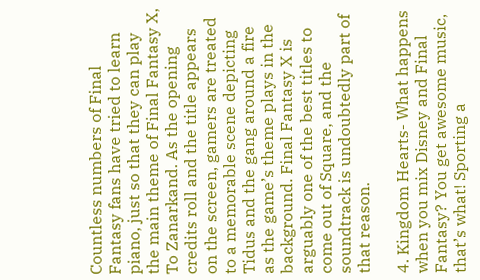Countless numbers of Final Fantasy fans have tried to learn piano, just so that they can play the main theme of Final Fantasy X, To Zanarkand. As the opening credits roll and the title appears on the screen, gamers are treated to a memorable scene depicting Tidus and the gang around a fire as the game’s theme plays in the background. Final Fantasy X is arguably one of the best titles to come out of Square, and the soundtrack is undoubtedly part of that reason.

4. Kingdom Hearts- What happens when you mix Disney and Final Fantasy? You get awesome music, that’s what! Sporting a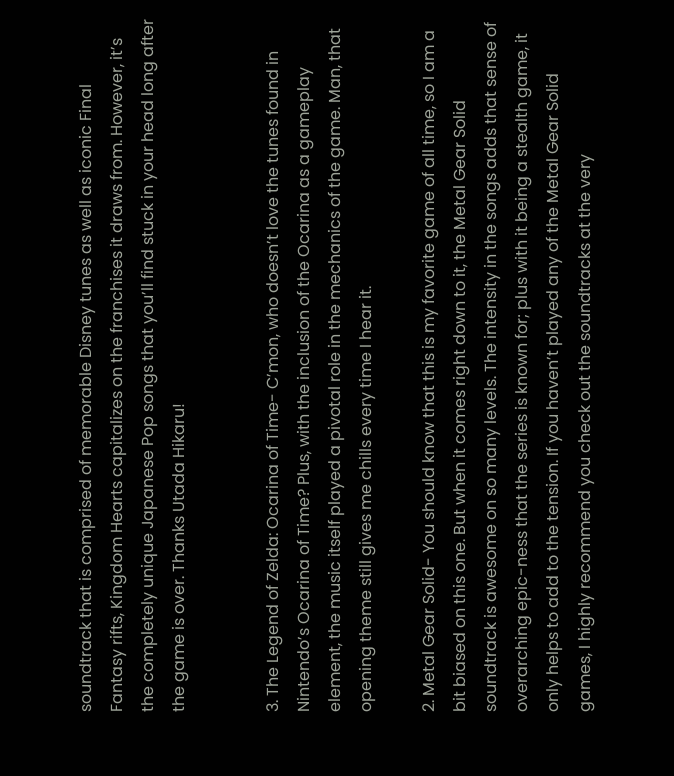soundtrack that is comprised of memorable Disney tunes as well as iconic Final Fantasy rifts, Kingdom Hearts capitalizes on the franchises it draws from. However, it’s the completely unique Japanese Pop songs that you’ll find stuck in your head long after the game is over. Thanks Utada Hikaru!


3. The Legend of Zelda: Ocarina of Time- C’mon, who doesn’t love the tunes found in Nintendo’s Ocarina of Time? Plus, with the inclusion of the Ocarina as a gameplay element, the music itself played a pivotal role in the mechanics of the game. Man, that opening theme still gives me chills every time I hear it.

2. Metal Gear Solid- You should know that this is my favorite game of all time, so I am a bit biased on this one. But when it comes right down to it, the Metal Gear Solid soundtrack is awesome on so many levels. The intensity in the songs adds that sense of overarching epic-ness that the series is known for; plus with it being a stealth game, it only helps to add to the tension. If you haven’t played any of the Metal Gear Solid games, I highly recommend you check out the soundtracks at the very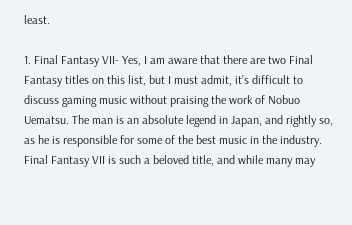least.

1. Final Fantasy VII- Yes, I am aware that there are two Final Fantasy titles on this list, but I must admit, it’s difficult to discuss gaming music without praising the work of Nobuo Uematsu. The man is an absolute legend in Japan, and rightly so, as he is responsible for some of the best music in the industry. Final Fantasy VII is such a beloved title, and while many may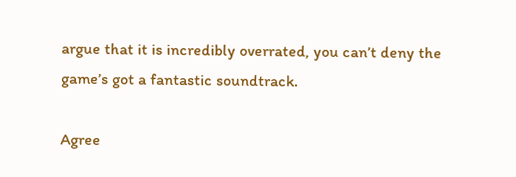argue that it is incredibly overrated, you can’t deny the game’s got a fantastic soundtrack.

Agree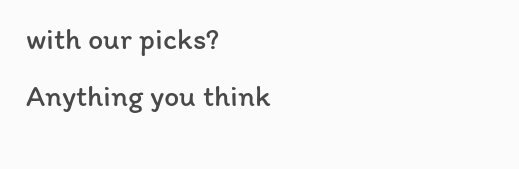with our picks? Anything you think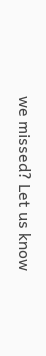we missed? Let us know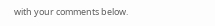with your comments below.